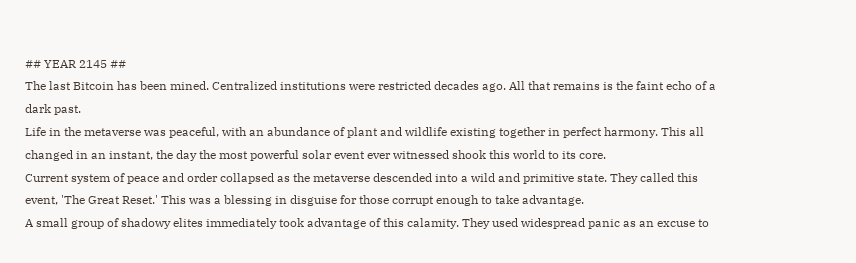## YEAR 2145 ##
The last Bitcoin has been mined. Centralized institutions were restricted decades ago. All that remains is the faint echo of a dark past.
Life in the metaverse was peaceful, with an abundance of plant and wildlife existing together in perfect harmony. This all changed in an instant, the day the most powerful solar event ever witnessed shook this world to its core.
Current system of peace and order collapsed as the metaverse descended into a wild and primitive state. They called this event, 'The Great Reset.' This was a blessing in disguise for those corrupt enough to take advantage.
A small group of shadowy elites immediately took advantage of this calamity. They used widespread panic as an excuse to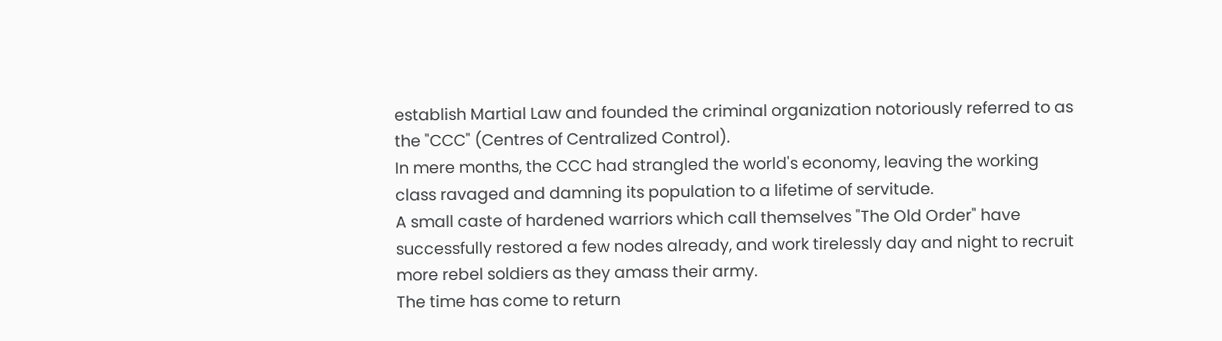establish Martial Law and founded the criminal organization notoriously referred to as the "CCC" (Centres of Centralized Control).
In mere months, the CCC had strangled the world's economy, leaving the working class ravaged and damning its population to a lifetime of servitude.
A small caste of hardened warriors which call themselves "The Old Order" have successfully restored a few nodes already, and work tirelessly day and night to recruit more rebel soldiers as they amass their army.
The time has come to return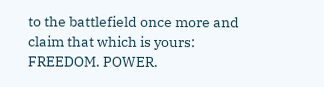to the battlefield once more and claim that which is yours: FREEDOM. POWER.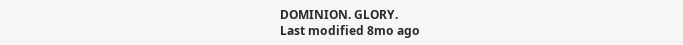DOMINION. GLORY.
Last modified 8mo ago